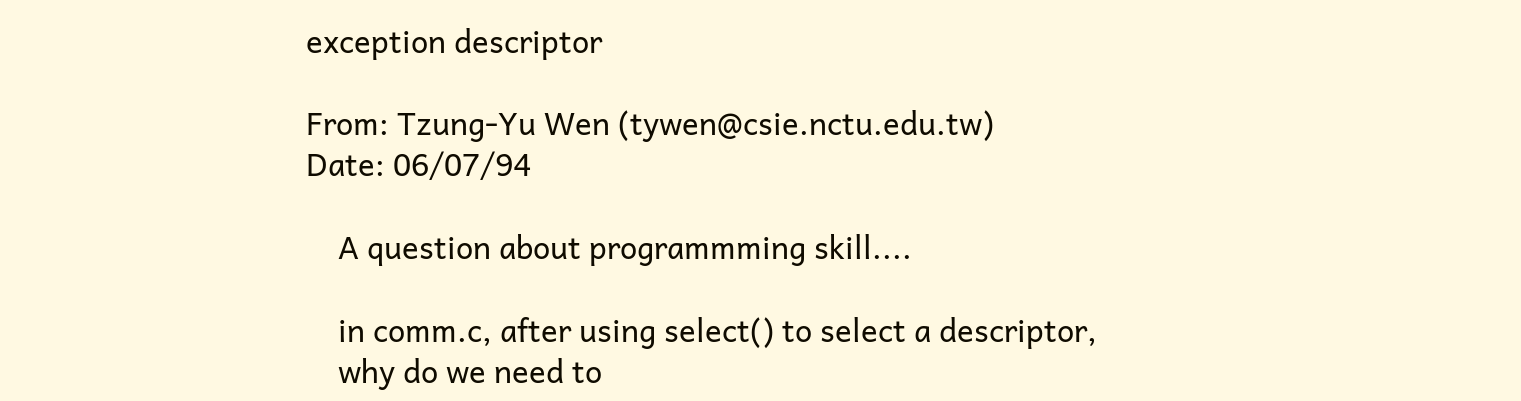exception descriptor

From: Tzung-Yu Wen (tywen@csie.nctu.edu.tw)
Date: 06/07/94

    A question about programmming skill....

    in comm.c, after using select() to select a descriptor,
    why do we need to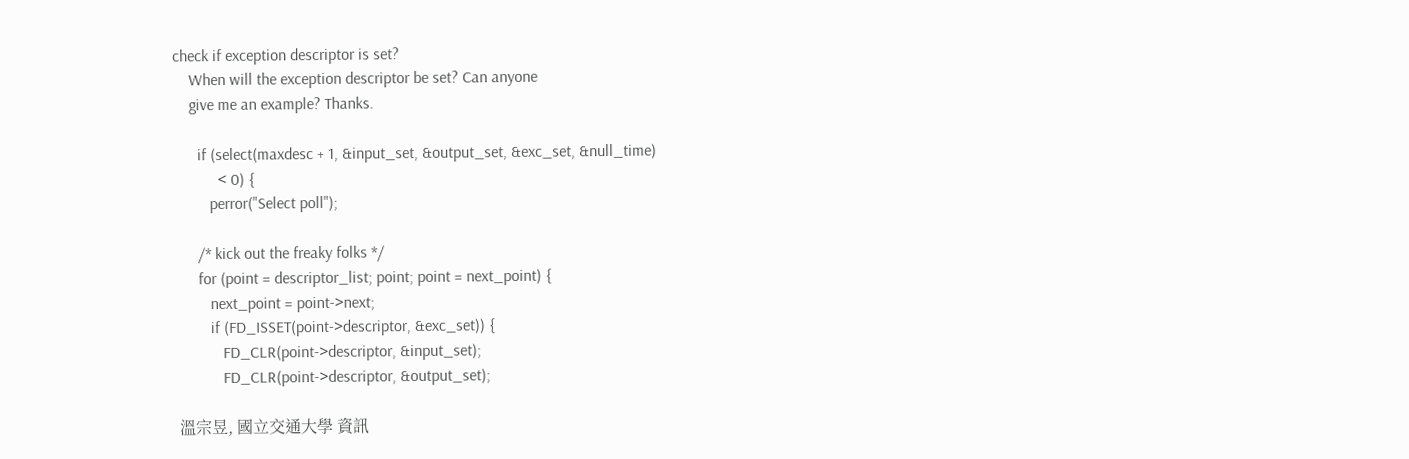check if exception descriptor is set?
    When will the exception descriptor be set? Can anyone
    give me an example? Thanks.

      if (select(maxdesc + 1, &input_set, &output_set, &exc_set, &null_time)
           < 0) {
         perror("Select poll");

      /* kick out the freaky folks */
      for (point = descriptor_list; point; point = next_point) {
         next_point = point->next;
         if (FD_ISSET(point->descriptor, &exc_set)) {
            FD_CLR(point->descriptor, &input_set);
            FD_CLR(point->descriptor, &output_set);

 溫宗昱, 國立交通大學 資訊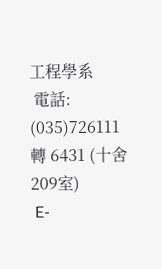工程學系
 電話: (035)726111 轉 6431 (十舍 209室)
 E-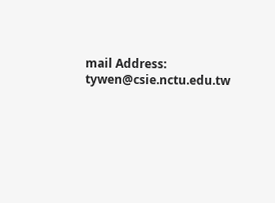mail Address: tywen@csie.nctu.edu.tw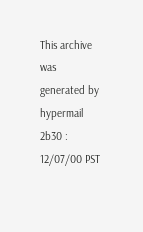This archive was generated by hypermail 2b30 : 12/07/00 PST